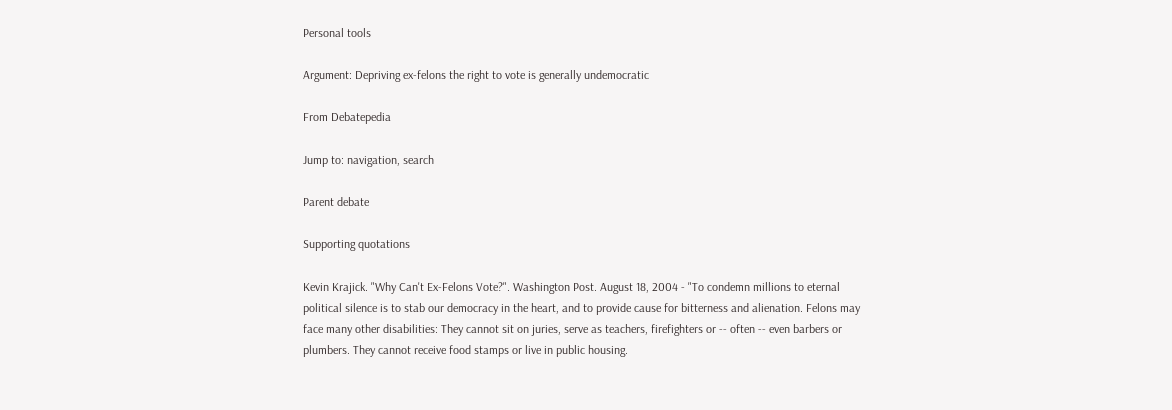Personal tools

Argument: Depriving ex-felons the right to vote is generally undemocratic

From Debatepedia

Jump to: navigation, search

Parent debate

Supporting quotations

Kevin Krajick. "Why Can't Ex-Felons Vote?". Washington Post. August 18, 2004 - "To condemn millions to eternal political silence is to stab our democracy in the heart, and to provide cause for bitterness and alienation. Felons may face many other disabilities: They cannot sit on juries, serve as teachers, firefighters or -- often -- even barbers or plumbers. They cannot receive food stamps or live in public housing.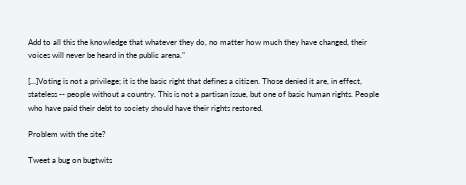Add to all this the knowledge that whatever they do, no matter how much they have changed, their voices will never be heard in the public arena."

[...]Voting is not a privilege; it is the basic right that defines a citizen. Those denied it are, in effect, stateless -- people without a country. This is not a partisan issue, but one of basic human rights. People who have paid their debt to society should have their rights restored.

Problem with the site?

Tweet a bug on bugtwits